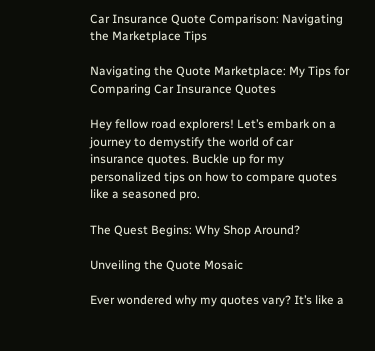Car Insurance Quote Comparison: Navigating the Marketplace Tips

Navigating the Quote Marketplace: My Tips for Comparing Car Insurance Quotes

Hey fellow road explorers! Let’s embark on a journey to demystify the world of car insurance quotes. Buckle up for my personalized tips on how to compare quotes like a seasoned pro.

The Quest Begins: Why Shop Around?

Unveiling the Quote Mosaic

Ever wondered why my quotes vary? It’s like a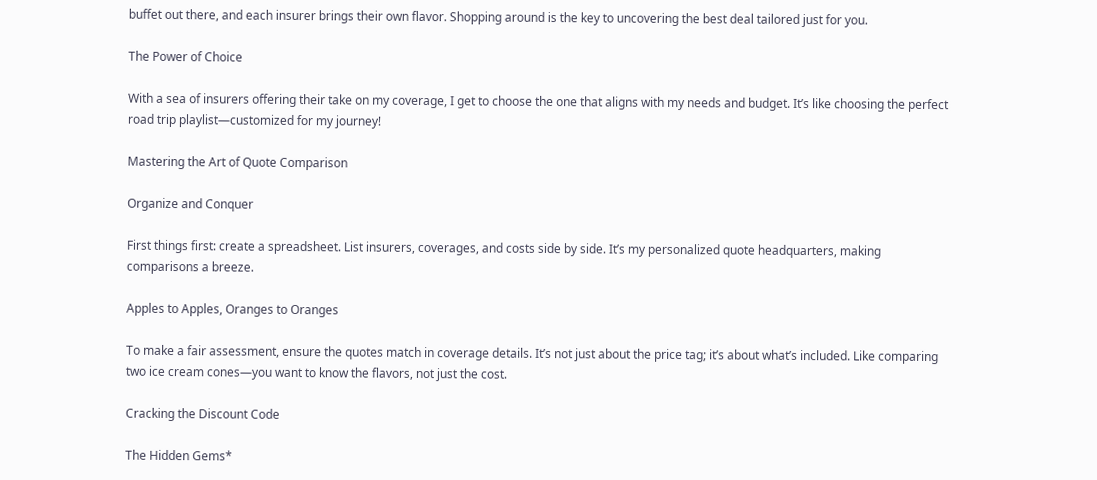buffet out there, and each insurer brings their own flavor. Shopping around is the key to uncovering the best deal tailored just for you.

The Power of Choice

With a sea of insurers offering their take on my coverage, I get to choose the one that aligns with my needs and budget. It’s like choosing the perfect road trip playlist—customized for my journey!

Mastering the Art of Quote Comparison

Organize and Conquer

First things first: create a spreadsheet. List insurers, coverages, and costs side by side. It’s my personalized quote headquarters, making comparisons a breeze.

Apples to Apples, Oranges to Oranges

To make a fair assessment, ensure the quotes match in coverage details. It’s not just about the price tag; it’s about what’s included. Like comparing two ice cream cones—you want to know the flavors, not just the cost.

Cracking the Discount Code

The Hidden Gems*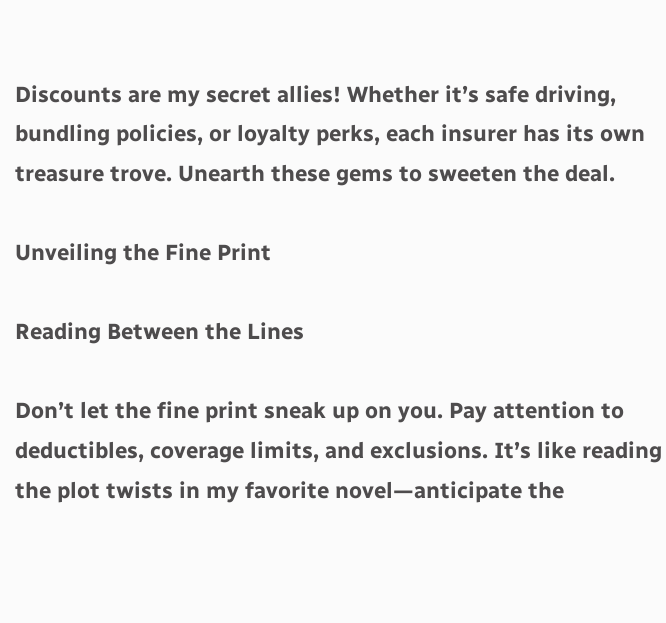Discounts are my secret allies! Whether it’s safe driving, bundling policies, or loyalty perks, each insurer has its own treasure trove. Unearth these gems to sweeten the deal.

Unveiling the Fine Print

Reading Between the Lines

Don’t let the fine print sneak up on you. Pay attention to deductibles, coverage limits, and exclusions. It’s like reading the plot twists in my favorite novel—anticipate the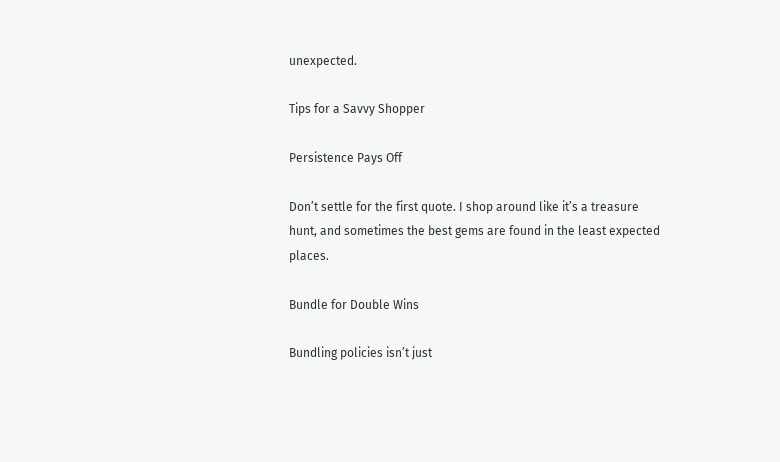unexpected.

Tips for a Savvy Shopper

Persistence Pays Off

Don’t settle for the first quote. I shop around like it’s a treasure hunt, and sometimes the best gems are found in the least expected places.

Bundle for Double Wins

Bundling policies isn’t just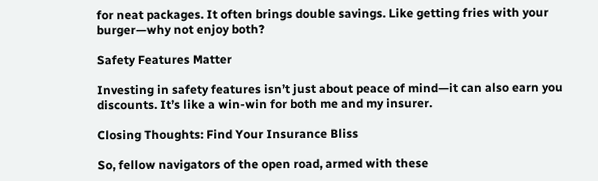for neat packages. It often brings double savings. Like getting fries with your burger—why not enjoy both?

Safety Features Matter

Investing in safety features isn’t just about peace of mind—it can also earn you discounts. It’s like a win-win for both me and my insurer.

Closing Thoughts: Find Your Insurance Bliss

So, fellow navigators of the open road, armed with these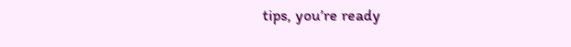tips, you’re ready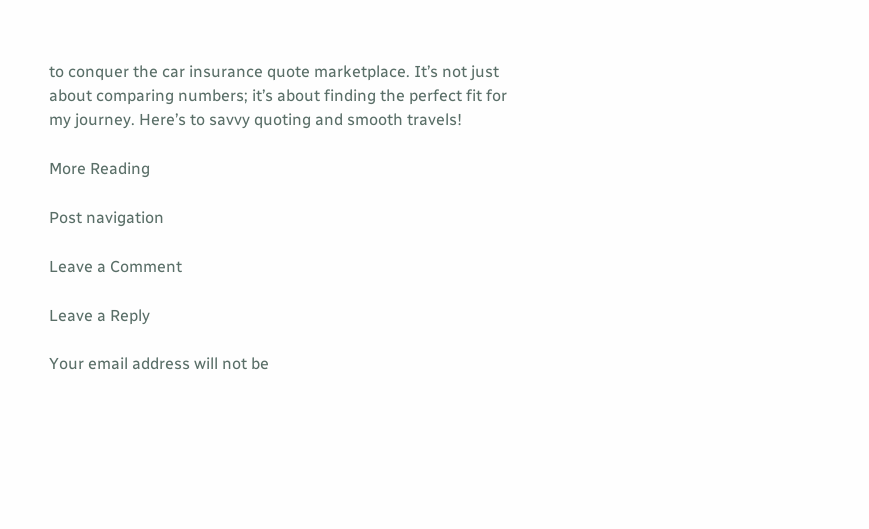to conquer the car insurance quote marketplace. It’s not just about comparing numbers; it’s about finding the perfect fit for my journey. Here’s to savvy quoting and smooth travels!

More Reading

Post navigation

Leave a Comment

Leave a Reply

Your email address will not be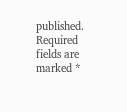published. Required fields are marked *